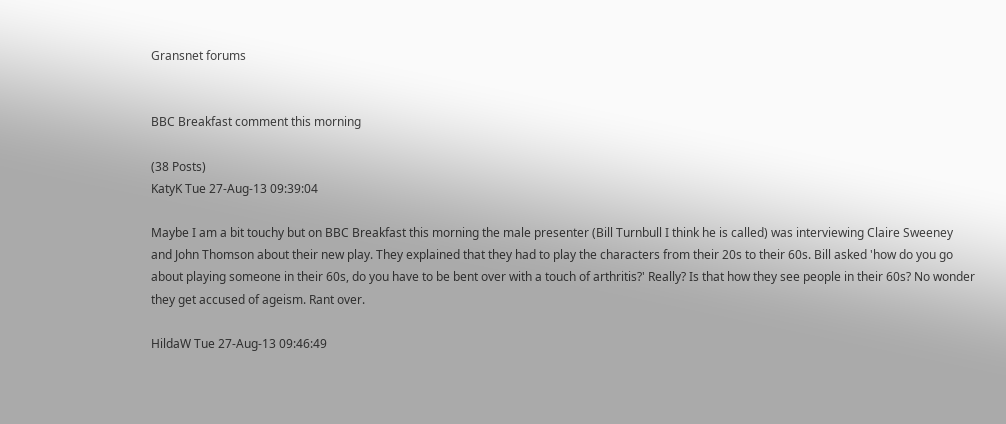Gransnet forums


BBC Breakfast comment this morning

(38 Posts)
KatyK Tue 27-Aug-13 09:39:04

Maybe I am a bit touchy but on BBC Breakfast this morning the male presenter (Bill Turnbull I think he is called) was interviewing Claire Sweeney and John Thomson about their new play. They explained that they had to play the characters from their 20s to their 60s. Bill asked 'how do you go about playing someone in their 60s, do you have to be bent over with a touch of arthritis?' Really? Is that how they see people in their 60s? No wonder they get accused of ageism. Rant over.

HildaW Tue 27-Aug-13 09:46:49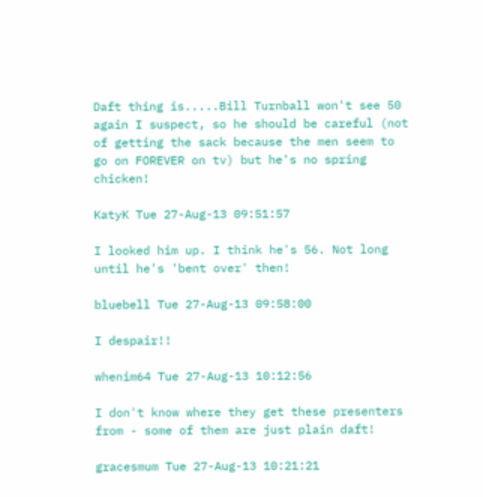Daft thing is.....Bill Turnball won't see 50 again I suspect, so he should be careful (not of getting the sack because the men seem to go on FOREVER on tv) but he's no spring chicken!

KatyK Tue 27-Aug-13 09:51:57

I looked him up. I think he's 56. Not long until he's 'bent over' then!

bluebell Tue 27-Aug-13 09:58:00

I despair!!

whenim64 Tue 27-Aug-13 10:12:56

I don't know where they get these presenters from - some of them are just plain daft!

gracesmum Tue 27-Aug-13 10:21:21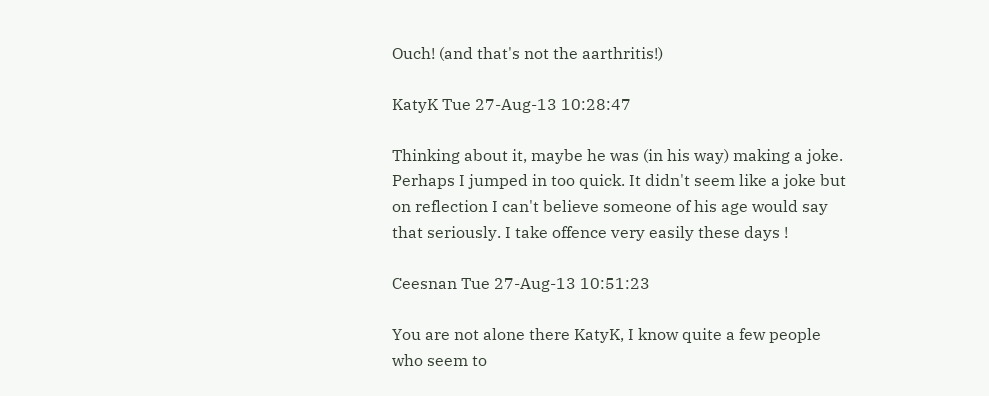Ouch! (and that's not the aarthritis!)

KatyK Tue 27-Aug-13 10:28:47

Thinking about it, maybe he was (in his way) making a joke. Perhaps I jumped in too quick. It didn't seem like a joke but on reflection I can't believe someone of his age would say that seriously. I take offence very easily these days !

Ceesnan Tue 27-Aug-13 10:51:23

You are not alone there KatyK, I know quite a few people who seem to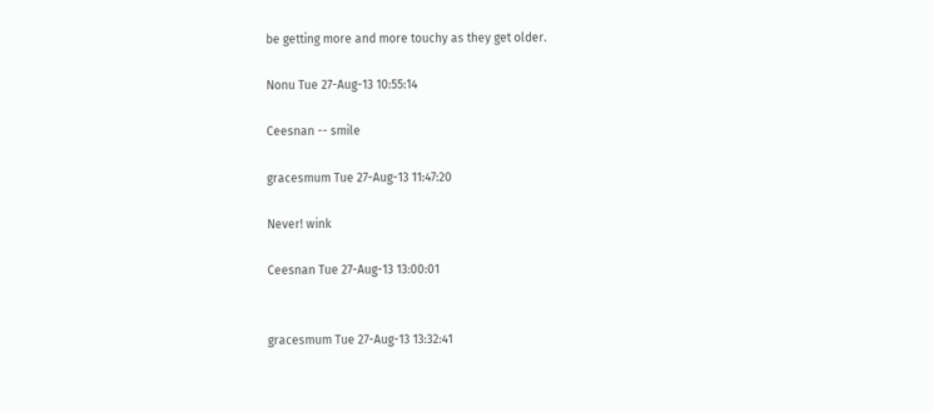be getting more and more touchy as they get older.

Nonu Tue 27-Aug-13 10:55:14

Ceesnan -- smile

gracesmum Tue 27-Aug-13 11:47:20

Never! wink

Ceesnan Tue 27-Aug-13 13:00:01


gracesmum Tue 27-Aug-13 13:32:41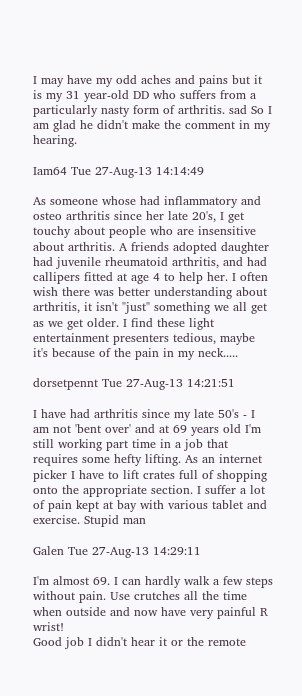I may have my odd aches and pains but it is my 31 year-old DD who suffers from a particularly nasty form of arthritis. sad So I am glad he didn't make the comment in my hearing.

Iam64 Tue 27-Aug-13 14:14:49

As someone whose had inflammatory and osteo arthritis since her late 20's, I get touchy about people who are insensitive about arthritis. A friends adopted daughter had juvenile rheumatoid arthritis, and had callipers fitted at age 4 to help her. I often wish there was better understanding about arthritis, it isn't "just" something we all get as we get older. I find these light entertainment presenters tedious, maybe it's because of the pain in my neck.....

dorsetpennt Tue 27-Aug-13 14:21:51

I have had arthritis since my late 50's - I am not 'bent over' and at 69 years old I'm still working part time in a job that requires some hefty lifting. As an internet picker I have to lift crates full of shopping onto the appropriate section. I suffer a lot of pain kept at bay with various tablet and exercise. Stupid man

Galen Tue 27-Aug-13 14:29:11

I'm almost 69. I can hardly walk a few steps without pain. Use crutches all the time when outside and now have very painful R wrist!
Good job I didn't hear it or the remote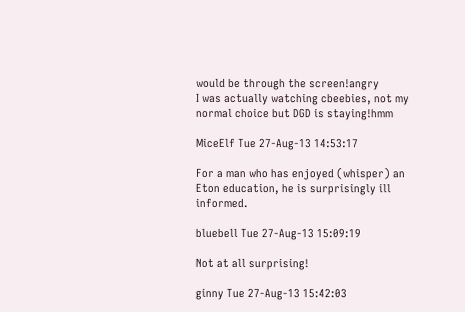would be through the screen!angry
I was actually watching cbeebies, not my normal choice but DGD is staying!hmm

MiceElf Tue 27-Aug-13 14:53:17

For a man who has enjoyed (whisper) an Eton education, he is surprisingly ill informed.

bluebell Tue 27-Aug-13 15:09:19

Not at all surprising!

ginny Tue 27-Aug-13 15:42:03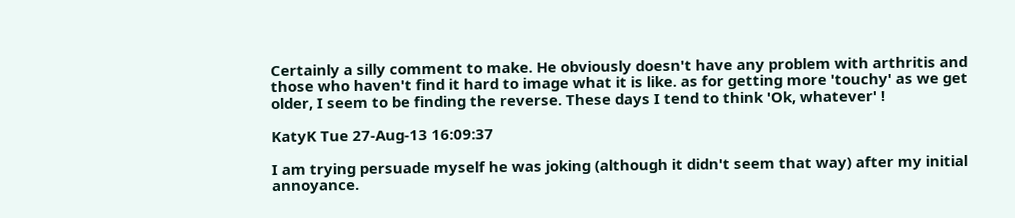Certainly a silly comment to make. He obviously doesn't have any problem with arthritis and those who haven't find it hard to image what it is like. as for getting more 'touchy' as we get older, I seem to be finding the reverse. These days I tend to think 'Ok, whatever' !

KatyK Tue 27-Aug-13 16:09:37

I am trying persuade myself he was joking (although it didn't seem that way) after my initial annoyance.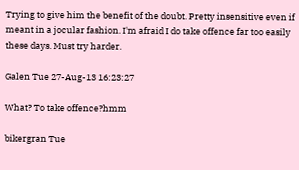Trying to give him the benefit of the doubt. Pretty insensitive even if meant in a jocular fashion. I'm afraid I do take offence far too easily these days. Must try harder.

Galen Tue 27-Aug-13 16:23:27

What? To take offence?hmm

bikergran Tue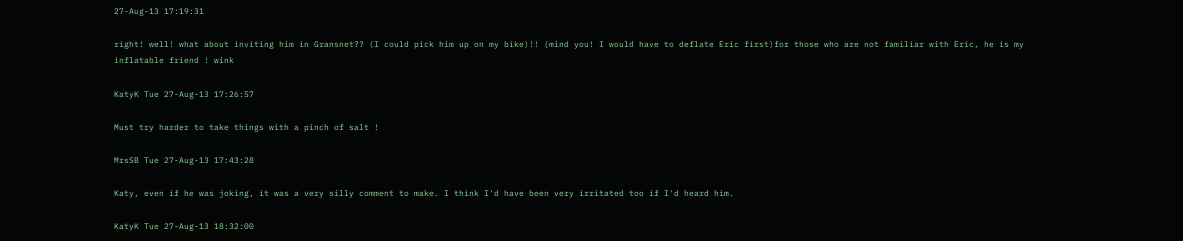27-Aug-13 17:19:31

right! well! what about inviting him in Gransnet?? (I could pick him up on my bike)!! (mind you! I would have to deflate Eric first)for those who are not familiar with Eric, he is my inflatable friend ! wink

KatyK Tue 27-Aug-13 17:26:57

Must try harder to take things with a pinch of salt !

MrsSB Tue 27-Aug-13 17:43:28

Katy, even if he was joking, it was a very silly comment to make. I think I'd have been very irritated too if I'd heard him.

KatyK Tue 27-Aug-13 18:32:00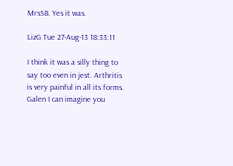MrsSB. Yes it was.

LizG Tue 27-Aug-13 18:33:11

I think it was a silly thing to say too even in jest. Arthritis is very painful in all its forms. Galen I can imagine you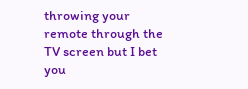throwing your remote through the TV screen but I bet you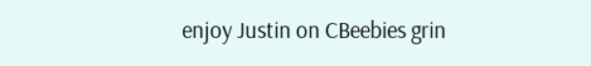enjoy Justin on CBeebies grin